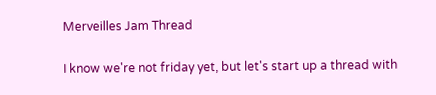Merveilles Jam Thread

I know we're not friday yet, but let's start up a thread with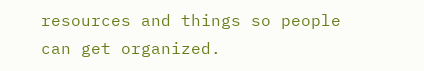resources and things so people can get organized.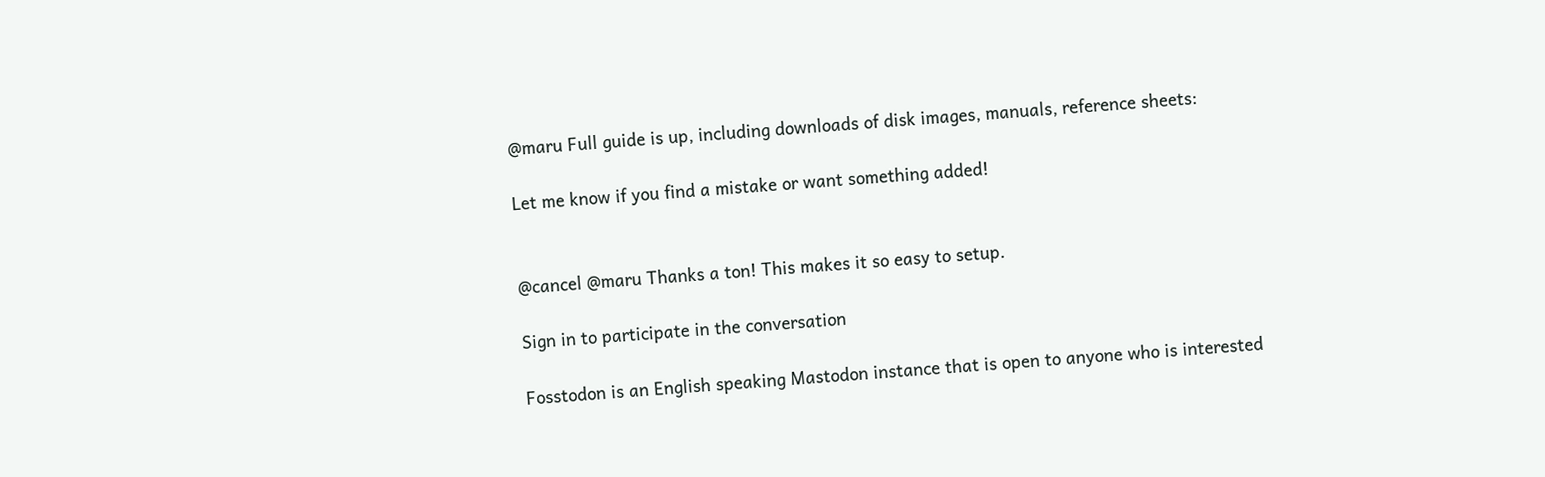@maru Full guide is up, including downloads of disk images, manuals, reference sheets:

Let me know if you find a mistake or want something added!


@cancel @maru Thanks a ton! This makes it so easy to setup.

Sign in to participate in the conversation

Fosstodon is an English speaking Mastodon instance that is open to anyone who is interested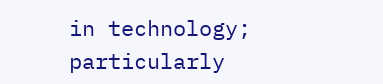in technology; particularly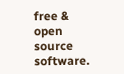free & open source software.